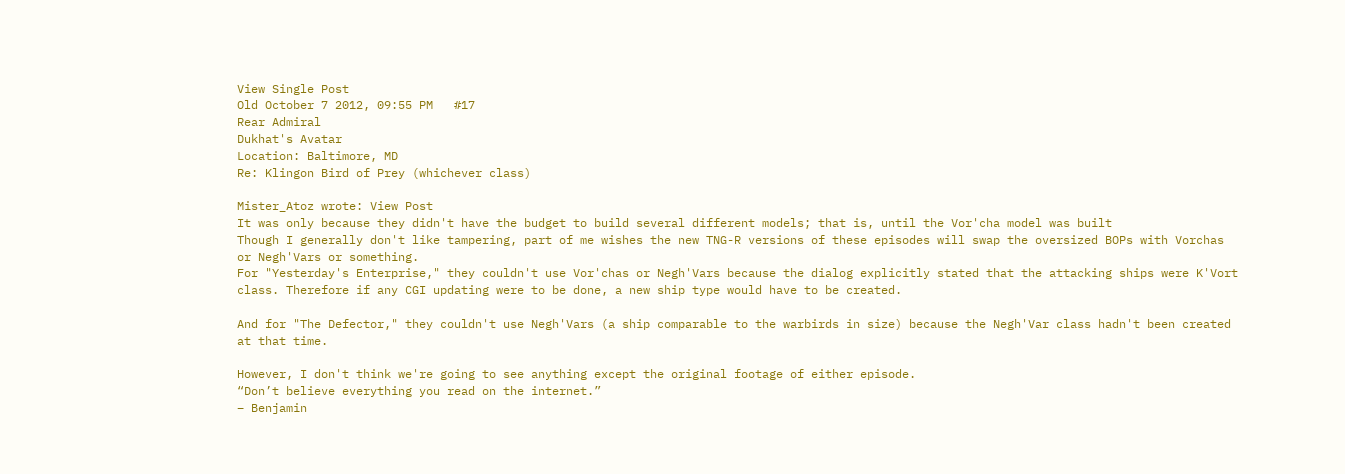View Single Post
Old October 7 2012, 09:55 PM   #17
Rear Admiral
Dukhat's Avatar
Location: Baltimore, MD
Re: Klingon Bird of Prey (whichever class)

Mister_Atoz wrote: View Post
It was only because they didn't have the budget to build several different models; that is, until the Vor'cha model was built
Though I generally don't like tampering, part of me wishes the new TNG-R versions of these episodes will swap the oversized BOPs with Vorchas or Negh'Vars or something.
For "Yesterday's Enterprise," they couldn't use Vor'chas or Negh'Vars because the dialog explicitly stated that the attacking ships were K'Vort class. Therefore if any CGI updating were to be done, a new ship type would have to be created.

And for "The Defector," they couldn't use Negh'Vars (a ship comparable to the warbirds in size) because the Negh'Var class hadn't been created at that time.

However, I don't think we're going to see anything except the original footage of either episode.
“Don’t believe everything you read on the internet.”
– Benjamin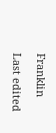Franklin

Last edited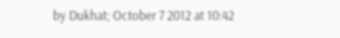by Dukhat; October 7 2012 at 10:42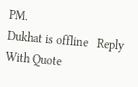PM.
Dukhat is offline   Reply With Quote